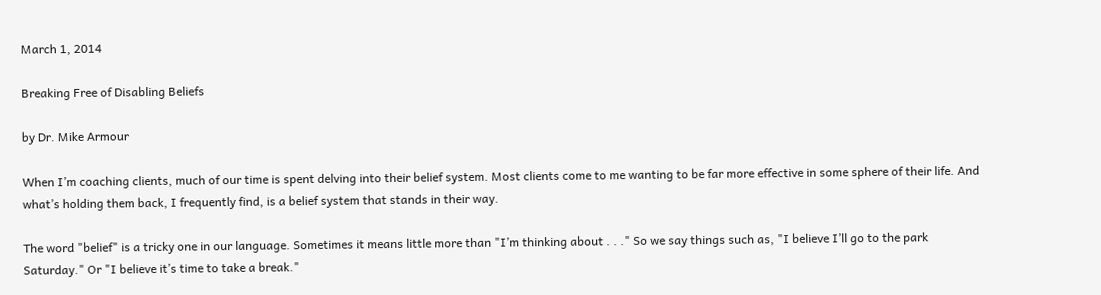March 1, 2014

Breaking Free of Disabling Beliefs

by Dr. Mike Armour

When I’m coaching clients, much of our time is spent delving into their belief system. Most clients come to me wanting to be far more effective in some sphere of their life. And what’s holding them back, I frequently find, is a belief system that stands in their way.

The word "belief" is a tricky one in our language. Sometimes it means little more than "I’m thinking about . . ." So we say things such as, "I believe I’ll go to the park Saturday." Or "I believe it’s time to take a break."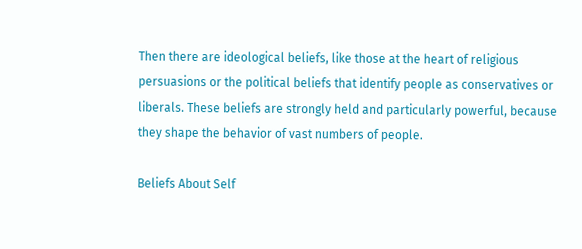Then there are ideological beliefs, like those at the heart of religious persuasions or the political beliefs that identify people as conservatives or liberals. These beliefs are strongly held and particularly powerful, because they shape the behavior of vast numbers of people.

Beliefs About Self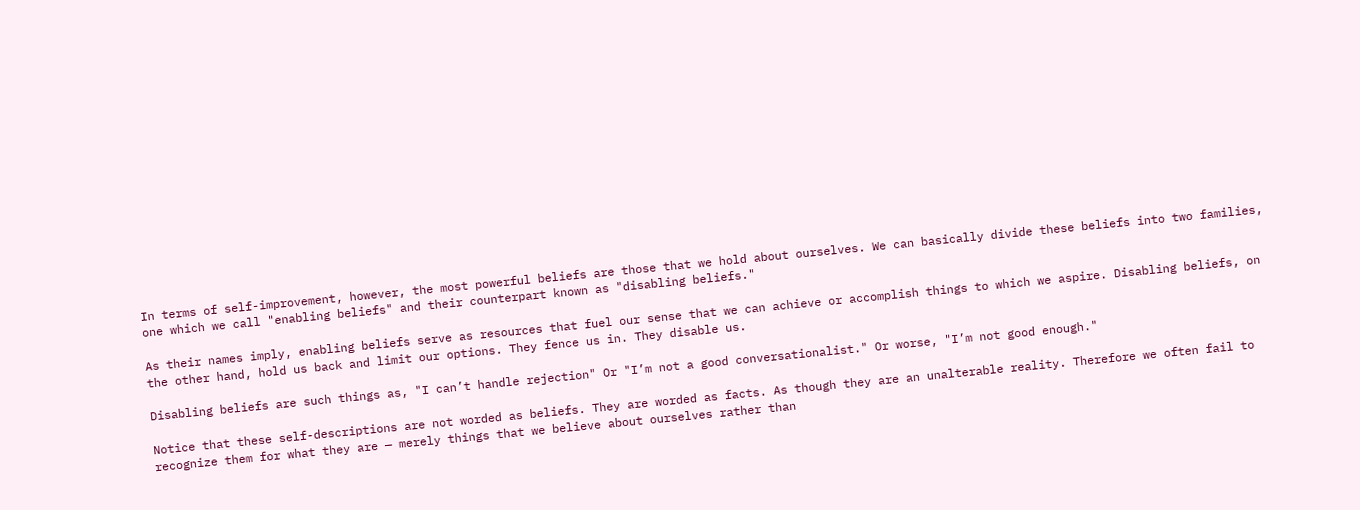In terms of self-improvement, however, the most powerful beliefs are those that we hold about ourselves. We can basically divide these beliefs into two families, one which we call "enabling beliefs" and their counterpart known as "disabling beliefs."

As their names imply, enabling beliefs serve as resources that fuel our sense that we can achieve or accomplish things to which we aspire. Disabling beliefs, on the other hand, hold us back and limit our options. They fence us in. They disable us.

Disabling beliefs are such things as, "I can’t handle rejection" Or "I’m not a good conversationalist." Or worse, "I’m not good enough."

Notice that these self-descriptions are not worded as beliefs. They are worded as facts. As though they are an unalterable reality. Therefore we often fail to recognize them for what they are — merely things that we believe about ourselves rather than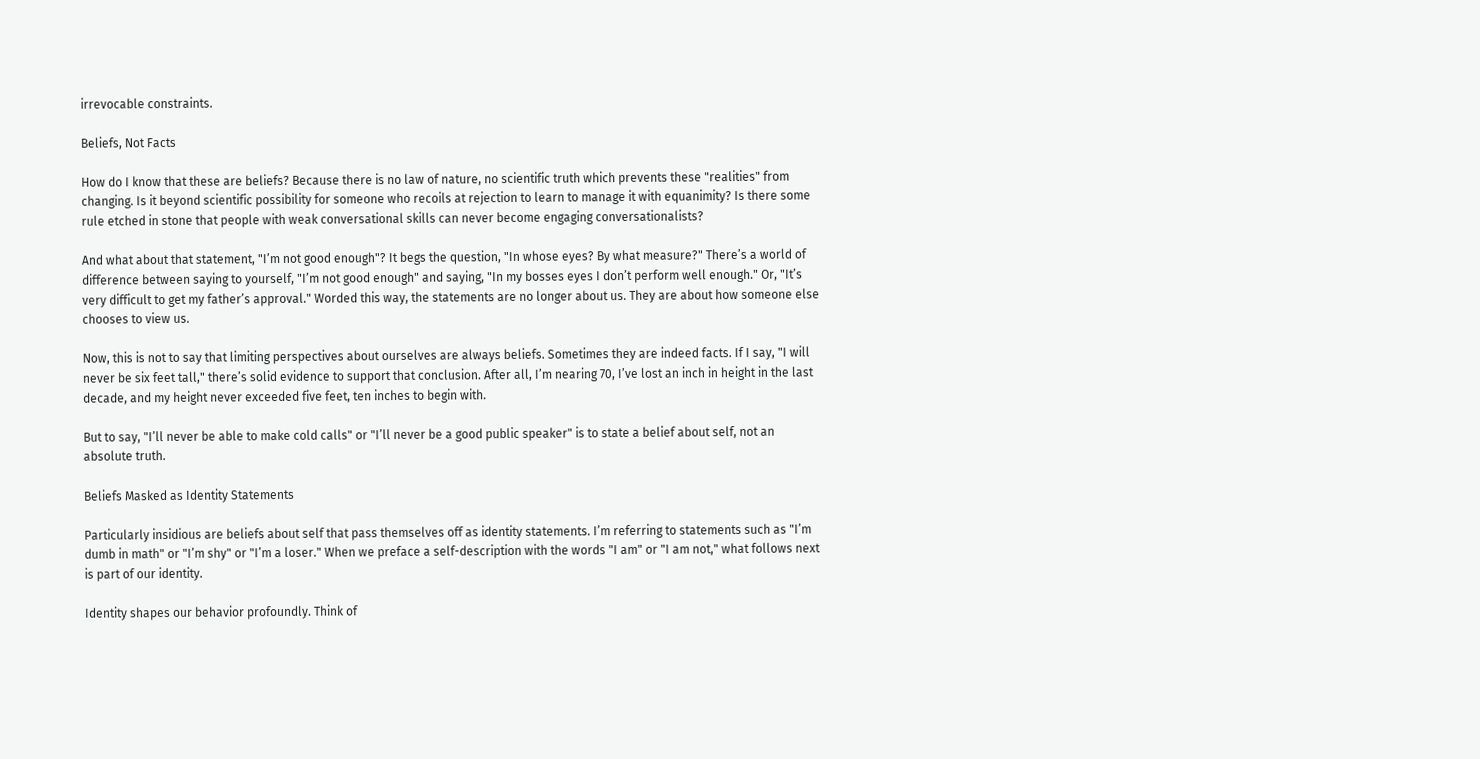irrevocable constraints.

Beliefs, Not Facts

How do I know that these are beliefs? Because there is no law of nature, no scientific truth which prevents these "realities" from changing. Is it beyond scientific possibility for someone who recoils at rejection to learn to manage it with equanimity? Is there some rule etched in stone that people with weak conversational skills can never become engaging conversationalists?

And what about that statement, "I’m not good enough"? It begs the question, "In whose eyes? By what measure?" There’s a world of difference between saying to yourself, "I’m not good enough" and saying, "In my bosses eyes I don’t perform well enough." Or, "It’s very difficult to get my father’s approval." Worded this way, the statements are no longer about us. They are about how someone else chooses to view us.

Now, this is not to say that limiting perspectives about ourselves are always beliefs. Sometimes they are indeed facts. If I say, "I will never be six feet tall," there’s solid evidence to support that conclusion. After all, I’m nearing 70, I’ve lost an inch in height in the last decade, and my height never exceeded five feet, ten inches to begin with.

But to say, "I’ll never be able to make cold calls" or "I’ll never be a good public speaker" is to state a belief about self, not an absolute truth.

Beliefs Masked as Identity Statements

Particularly insidious are beliefs about self that pass themselves off as identity statements. I’m referring to statements such as "I’m dumb in math" or "I’m shy" or "I’m a loser." When we preface a self-description with the words "I am" or "I am not," what follows next is part of our identity.

Identity shapes our behavior profoundly. Think of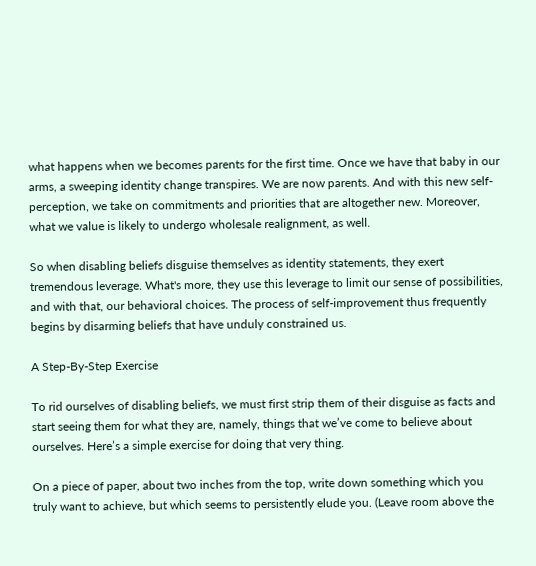what happens when we becomes parents for the first time. Once we have that baby in our arms, a sweeping identity change transpires. We are now parents. And with this new self-perception, we take on commitments and priorities that are altogether new. Moreover, what we value is likely to undergo wholesale realignment, as well.

So when disabling beliefs disguise themselves as identity statements, they exert tremendous leverage. What's more, they use this leverage to limit our sense of possibilities, and with that, our behavioral choices. The process of self-improvement thus frequently begins by disarming beliefs that have unduly constrained us.

A Step-By-Step Exercise

To rid ourselves of disabling beliefs, we must first strip them of their disguise as facts and start seeing them for what they are, namely, things that we’ve come to believe about ourselves. Here’s a simple exercise for doing that very thing.

On a piece of paper, about two inches from the top, write down something which you truly want to achieve, but which seems to persistently elude you. (Leave room above the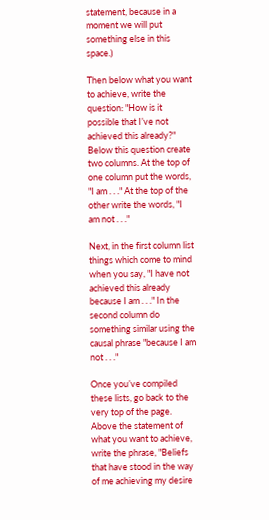statement, because in a moment we will put something else in this space.)

Then below what you want to achieve, write the question: "How is it possible that I’ve not achieved this already?" Below this question create two columns. At the top of one column put the words, "I am . . ." At the top of the other write the words, "I am not . . ."

Next, in the first column list things which come to mind when you say, "I have not achieved this already because I am . . ." In the second column do something similar using the causal phrase "because I am not . . ."

Once you’ve compiled these lists, go back to the very top of the page. Above the statement of what you want to achieve, write the phrase, "Beliefs that have stood in the way of me achieving my desire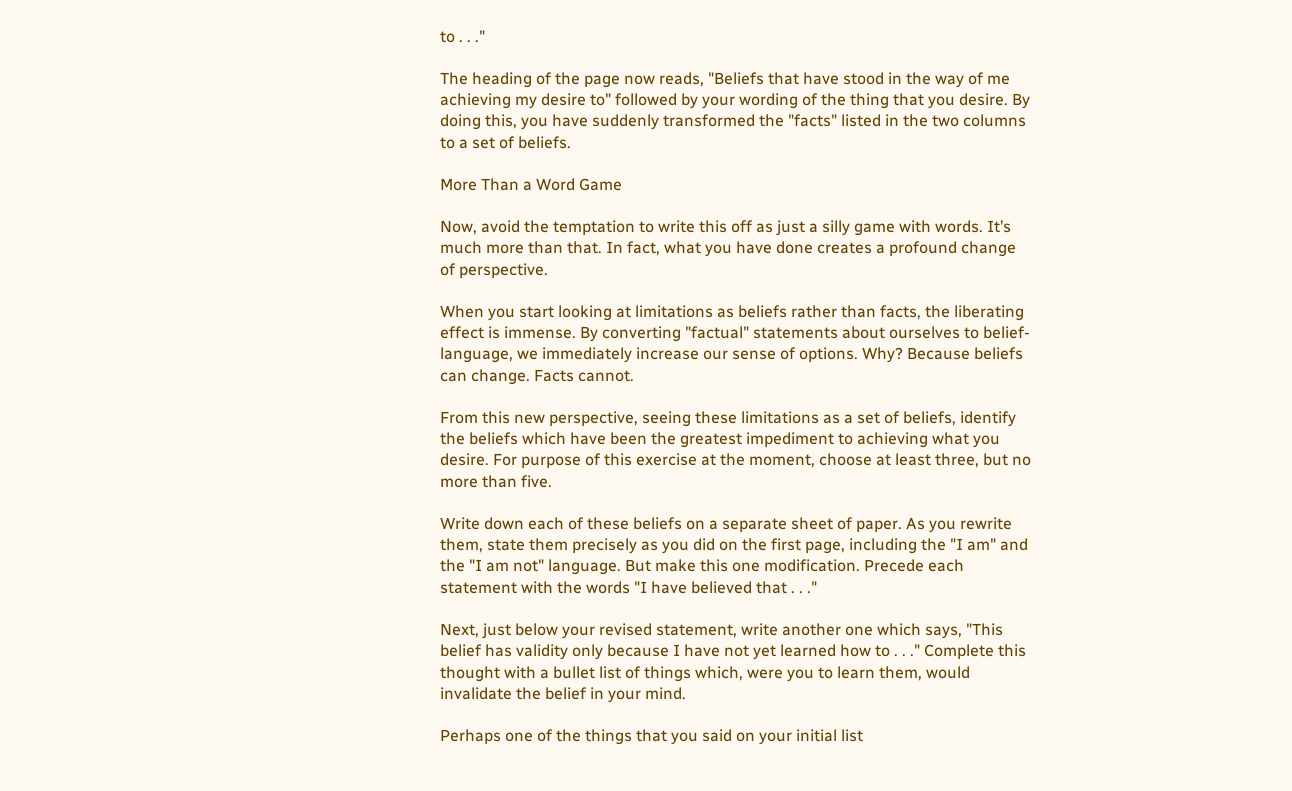to . . ."

The heading of the page now reads, "Beliefs that have stood in the way of me achieving my desire to" followed by your wording of the thing that you desire. By doing this, you have suddenly transformed the "facts" listed in the two columns to a set of beliefs.

More Than a Word Game

Now, avoid the temptation to write this off as just a silly game with words. It’s much more than that. In fact, what you have done creates a profound change of perspective.

When you start looking at limitations as beliefs rather than facts, the liberating effect is immense. By converting "factual" statements about ourselves to belief-language, we immediately increase our sense of options. Why? Because beliefs can change. Facts cannot.

From this new perspective, seeing these limitations as a set of beliefs, identify the beliefs which have been the greatest impediment to achieving what you desire. For purpose of this exercise at the moment, choose at least three, but no more than five.

Write down each of these beliefs on a separate sheet of paper. As you rewrite them, state them precisely as you did on the first page, including the "I am" and the "I am not" language. But make this one modification. Precede each statement with the words "I have believed that . . ."

Next, just below your revised statement, write another one which says, "This belief has validity only because I have not yet learned how to . . ." Complete this thought with a bullet list of things which, were you to learn them, would invalidate the belief in your mind.

Perhaps one of the things that you said on your initial list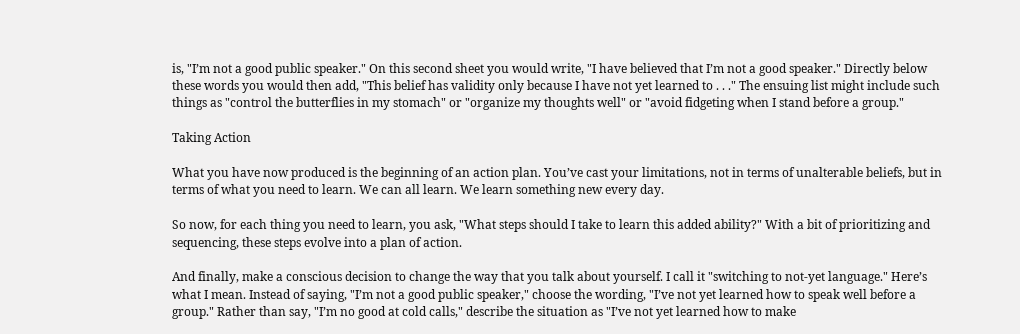is, "I’m not a good public speaker." On this second sheet you would write, "I have believed that I’m not a good speaker." Directly below these words you would then add, "This belief has validity only because I have not yet learned to . . ." The ensuing list might include such things as "control the butterflies in my stomach" or "organize my thoughts well" or "avoid fidgeting when I stand before a group."

Taking Action

What you have now produced is the beginning of an action plan. You’ve cast your limitations, not in terms of unalterable beliefs, but in terms of what you need to learn. We can all learn. We learn something new every day.

So now, for each thing you need to learn, you ask, "What steps should I take to learn this added ability?" With a bit of prioritizing and sequencing, these steps evolve into a plan of action.

And finally, make a conscious decision to change the way that you talk about yourself. I call it "switching to not-yet language." Here’s what I mean. Instead of saying, "I’m not a good public speaker," choose the wording, "I’ve not yet learned how to speak well before a group." Rather than say, "I’m no good at cold calls," describe the situation as "I’ve not yet learned how to make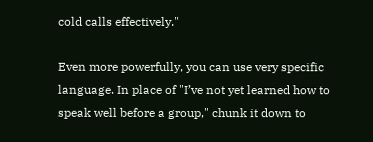cold calls effectively."

Even more powerfully, you can use very specific language. In place of "I’ve not yet learned how to speak well before a group," chunk it down to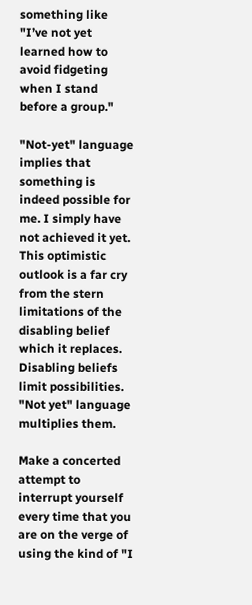something like "I’ve not yet learned how to avoid fidgeting when I stand before a group."

"Not-yet" language implies that something is indeed possible for me. I simply have not achieved it yet. This optimistic outlook is a far cry from the stern limitations of the disabling belief which it replaces. Disabling beliefs limit possibilities. "Not yet" language multiplies them.

Make a concerted attempt to interrupt yourself every time that you are on the verge of using the kind of "I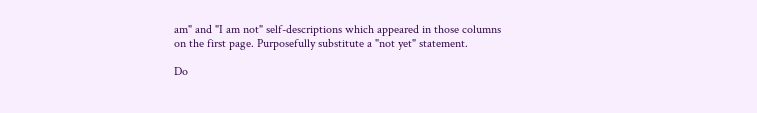am" and "I am not" self-descriptions which appeared in those columns on the first page. Purposefully substitute a "not yet" statement.

Do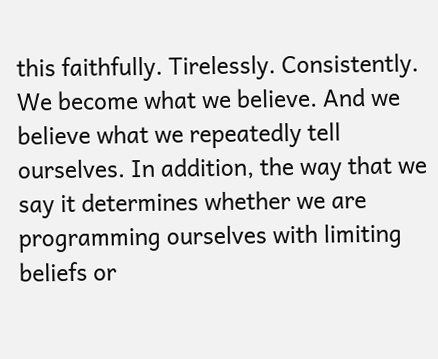this faithfully. Tirelessly. Consistently. We become what we believe. And we believe what we repeatedly tell ourselves. In addition, the way that we say it determines whether we are programming ourselves with limiting beliefs or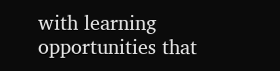with learning opportunities that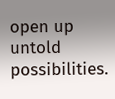open up untold possibilities.